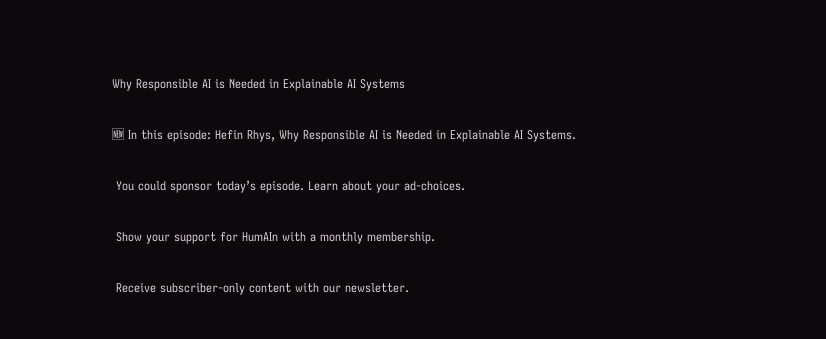Why Responsible AI is Needed in Explainable AI Systems

🆕 In this episode: Hefin Rhys, Why Responsible AI is Needed in Explainable AI Systems.

 You could sponsor today’s episode. Learn about your ad-choices.

 Show your support for HumAIn with a monthly membership.

 Receive subscriber-only content with our newsletter.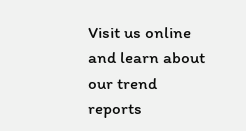Visit us online and learn about our trend reports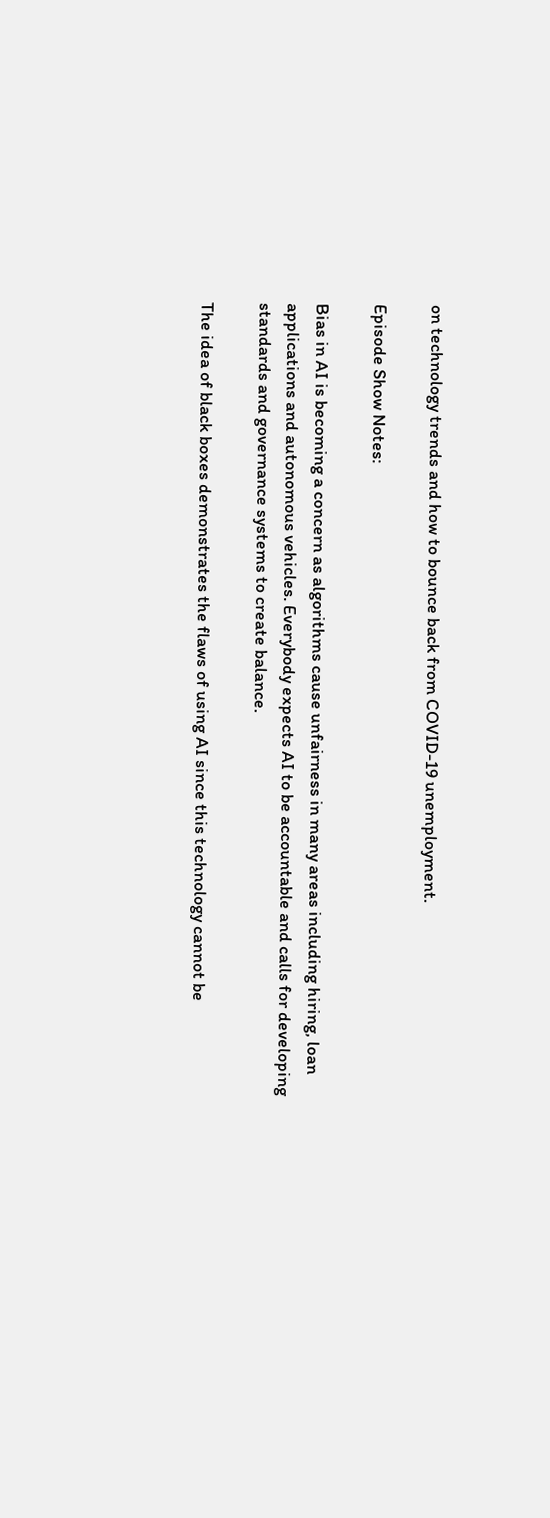on technology trends and how to bounce back from COVID-19 unemployment.

Episode Show Notes:

Bias in AI is becoming a concern as algorithms cause unfairness in many areas including hiring, loan applications and autonomous vehicles. Everybody expects AI to be accountable and calls for developing standards and governance systems to create balance.

The idea of black boxes demonstrates the flaws of using AI since this technology cannot be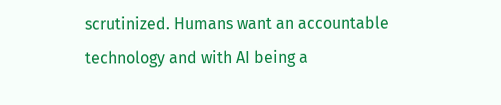scrutinized. Humans want an accountable technology and with AI being a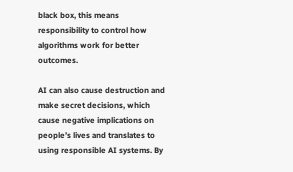black box, this means responsibility to control how algorithms work for better outcomes.

AI can also cause destruction and make secret decisions, which cause negative implications on people’s lives and translates to using responsible AI systems. By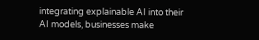integrating explainable AI into their AI models, businesses make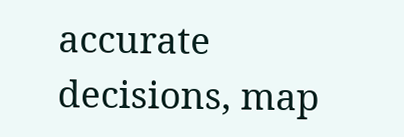accurate decisions, map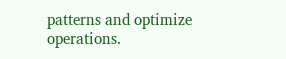patterns and optimize operations.